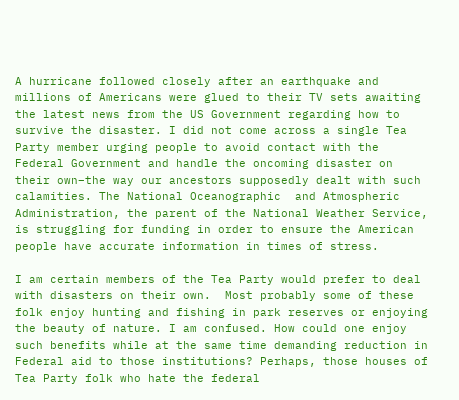A hurricane followed closely after an earthquake and millions of Americans were glued to their TV sets awaiting the latest news from the US Government regarding how to survive the disaster. I did not come across a single Tea Party member urging people to avoid contact with the Federal Government and handle the oncoming disaster on their own–the way our ancestors supposedly dealt with such calamities. The National Oceanographic  and Atmospheric Administration, the parent of the National Weather Service, is struggling for funding in order to ensure the American people have accurate information in times of stress.

I am certain members of the Tea Party would prefer to deal with disasters on their own.  Most probably some of these folk enjoy hunting and fishing in park reserves or enjoying the beauty of nature. I am confused. How could one enjoy such benefits while at the same time demanding reduction in Federal aid to those institutions? Perhaps, those houses of Tea Party folk who hate the federal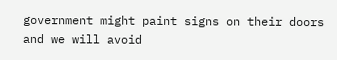government might paint signs on their doors and we will avoid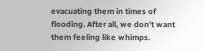evacuating them in times of flooding. After all, we don’t want them feeling like whimps.